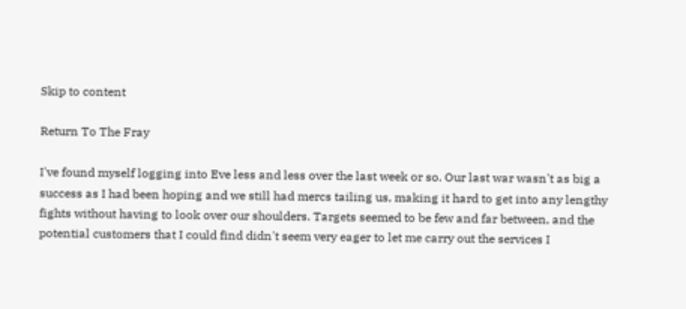Skip to content

Return To The Fray

I've found myself logging into Eve less and less over the last week or so. Our last war wasn't as big a success as I had been hoping and we still had mercs tailing us, making it hard to get into any lengthy fights without having to look over our shoulders. Targets seemed to be few and far between, and the potential customers that I could find didn't seem very eager to let me carry out the services I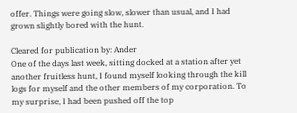offer. Things were going slow, slower than usual, and I had grown slightly bored with the hunt.

Cleared for publication by: Ander
One of the days last week, sitting docked at a station after yet another fruitless hunt, I found myself looking through the kill logs for myself and the other members of my corporation. To my surprise, I had been pushed off the top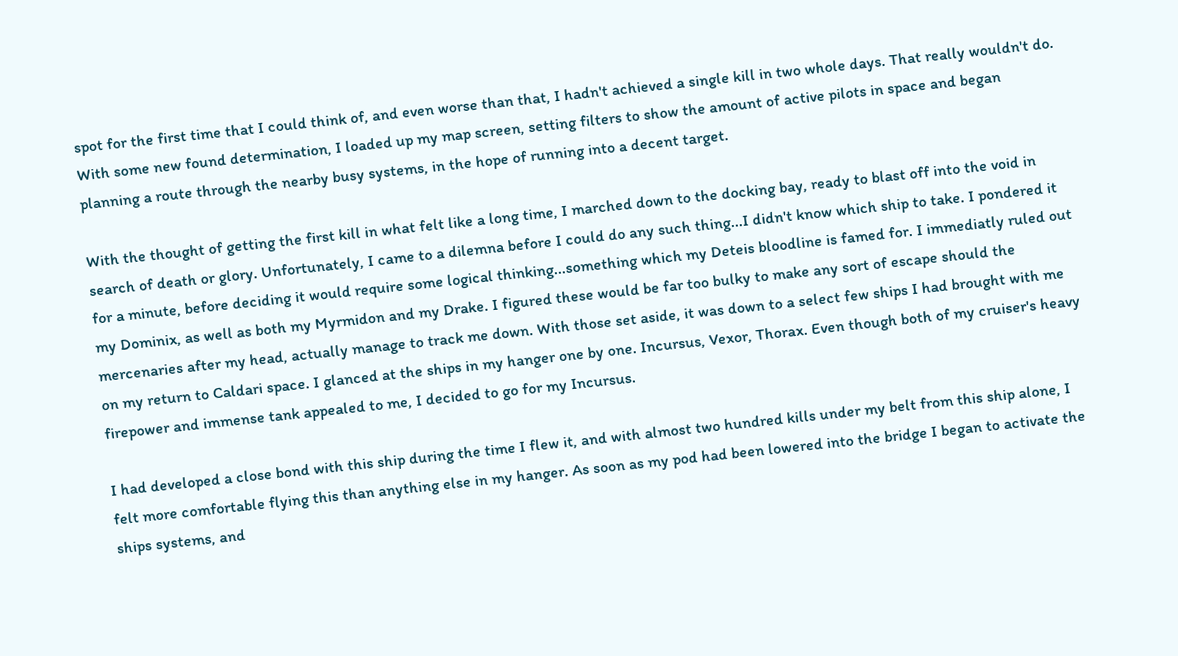spot for the first time that I could think of, and even worse than that, I hadn't achieved a single kill in two whole days. That really wouldn't do. With some new found determination, I loaded up my map screen, setting filters to show the amount of active pilots in space and began planning a route through the nearby busy systems, in the hope of running into a decent target.

With the thought of getting the first kill in what felt like a long time, I marched down to the docking bay, ready to blast off into the void in search of death or glory. Unfortunately, I came to a dilemna before I could do any such thing...I didn't know which ship to take. I pondered it for a minute, before deciding it would require some logical thinking...something which my Deteis bloodline is famed for. I immediatly ruled out my Dominix, as well as both my Myrmidon and my Drake. I figured these would be far too bulky to make any sort of escape should the mercenaries after my head, actually manage to track me down. With those set aside, it was down to a select few ships I had brought with me on my return to Caldari space. I glanced at the ships in my hanger one by one. Incursus, Vexor, Thorax. Even though both of my cruiser's heavy firepower and immense tank appealed to me, I decided to go for my Incursus.

I had developed a close bond with this ship during the time I flew it, and with almost two hundred kills under my belt from this ship alone, I felt more comfortable flying this than anything else in my hanger. As soon as my pod had been lowered into the bridge I began to activate the ships systems, and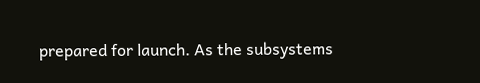prepared for launch. As the subsystems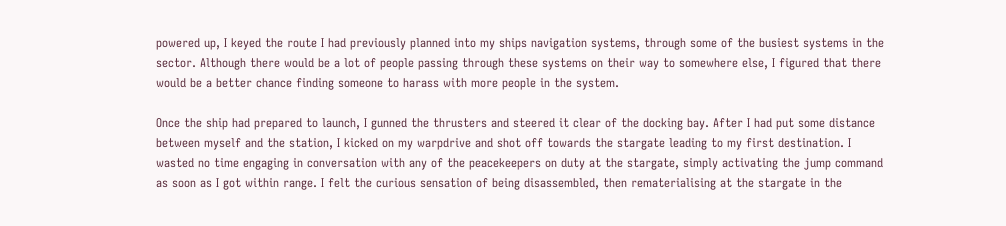powered up, I keyed the route I had previously planned into my ships navigation systems, through some of the busiest systems in the sector. Although there would be a lot of people passing through these systems on their way to somewhere else, I figured that there would be a better chance finding someone to harass with more people in the system.

Once the ship had prepared to launch, I gunned the thrusters and steered it clear of the docking bay. After I had put some distance between myself and the station, I kicked on my warpdrive and shot off towards the stargate leading to my first destination. I wasted no time engaging in conversation with any of the peacekeepers on duty at the stargate, simply activating the jump command as soon as I got within range. I felt the curious sensation of being disassembled, then rematerialising at the stargate in the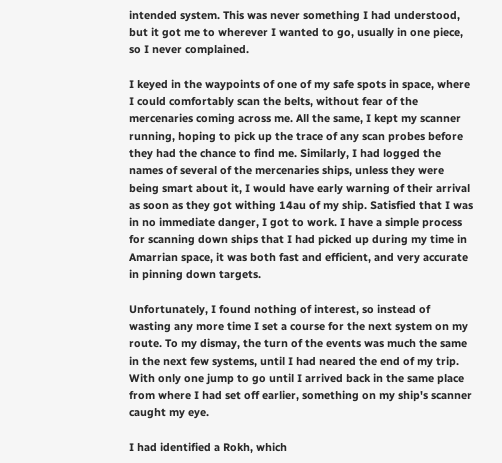intended system. This was never something I had understood, but it got me to wherever I wanted to go, usually in one piece, so I never complained.

I keyed in the waypoints of one of my safe spots in space, where I could comfortably scan the belts, without fear of the mercenaries coming across me. All the same, I kept my scanner running, hoping to pick up the trace of any scan probes before they had the chance to find me. Similarly, I had logged the names of several of the mercenaries ships, unless they were being smart about it, I would have early warning of their arrival as soon as they got withing 14au of my ship. Satisfied that I was in no immediate danger, I got to work. I have a simple process for scanning down ships that I had picked up during my time in Amarrian space, it was both fast and efficient, and very accurate in pinning down targets.

Unfortunately, I found nothing of interest, so instead of wasting any more time I set a course for the next system on my route. To my dismay, the turn of the events was much the same in the next few systems, until I had neared the end of my trip. With only one jump to go until I arrived back in the same place from where I had set off earlier, something on my ship's scanner caught my eye.

I had identified a Rokh, which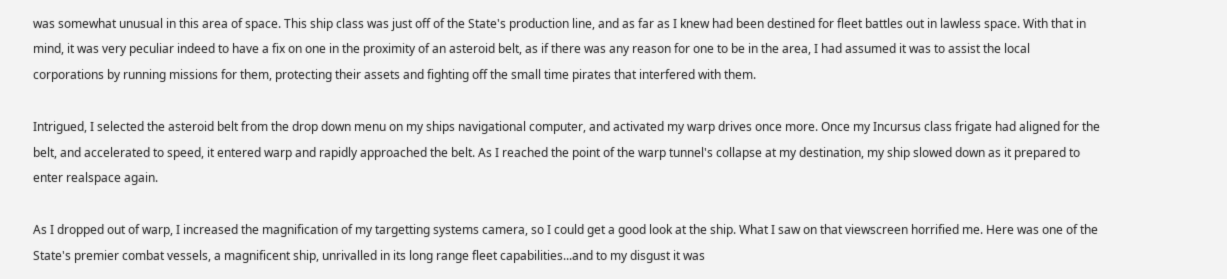was somewhat unusual in this area of space. This ship class was just off of the State's production line, and as far as I knew had been destined for fleet battles out in lawless space. With that in mind, it was very peculiar indeed to have a fix on one in the proximity of an asteroid belt, as if there was any reason for one to be in the area, I had assumed it was to assist the local corporations by running missions for them, protecting their assets and fighting off the small time pirates that interfered with them.

Intrigued, I selected the asteroid belt from the drop down menu on my ships navigational computer, and activated my warp drives once more. Once my Incursus class frigate had aligned for the belt, and accelerated to speed, it entered warp and rapidly approached the belt. As I reached the point of the warp tunnel's collapse at my destination, my ship slowed down as it prepared to enter realspace again.

As I dropped out of warp, I increased the magnification of my targetting systems camera, so I could get a good look at the ship. What I saw on that viewscreen horrified me. Here was one of the State's premier combat vessels, a magnificent ship, unrivalled in its long range fleet capabilities...and to my disgust it was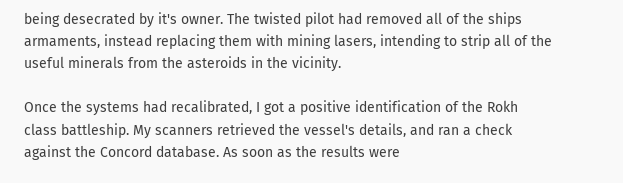being desecrated by it's owner. The twisted pilot had removed all of the ships armaments, instead replacing them with mining lasers, intending to strip all of the useful minerals from the asteroids in the vicinity.

Once the systems had recalibrated, I got a positive identification of the Rokh class battleship. My scanners retrieved the vessel's details, and ran a check against the Concord database. As soon as the results were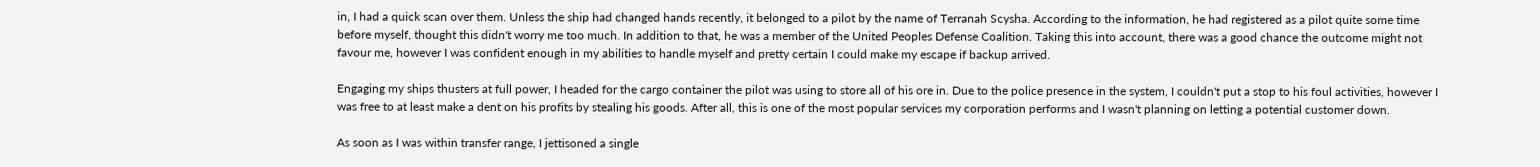in, I had a quick scan over them. Unless the ship had changed hands recently, it belonged to a pilot by the name of Terranah Scysha. According to the information, he had registered as a pilot quite some time before myself, thought this didn't worry me too much. In addition to that, he was a member of the United Peoples Defense Coalition. Taking this into account, there was a good chance the outcome might not favour me, however I was confident enough in my abilities to handle myself and pretty certain I could make my escape if backup arrived.

Engaging my ships thusters at full power, I headed for the cargo container the pilot was using to store all of his ore in. Due to the police presence in the system, I couldn't put a stop to his foul activities, however I was free to at least make a dent on his profits by stealing his goods. After all, this is one of the most popular services my corporation performs and I wasn't planning on letting a potential customer down.

As soon as I was within transfer range, I jettisoned a single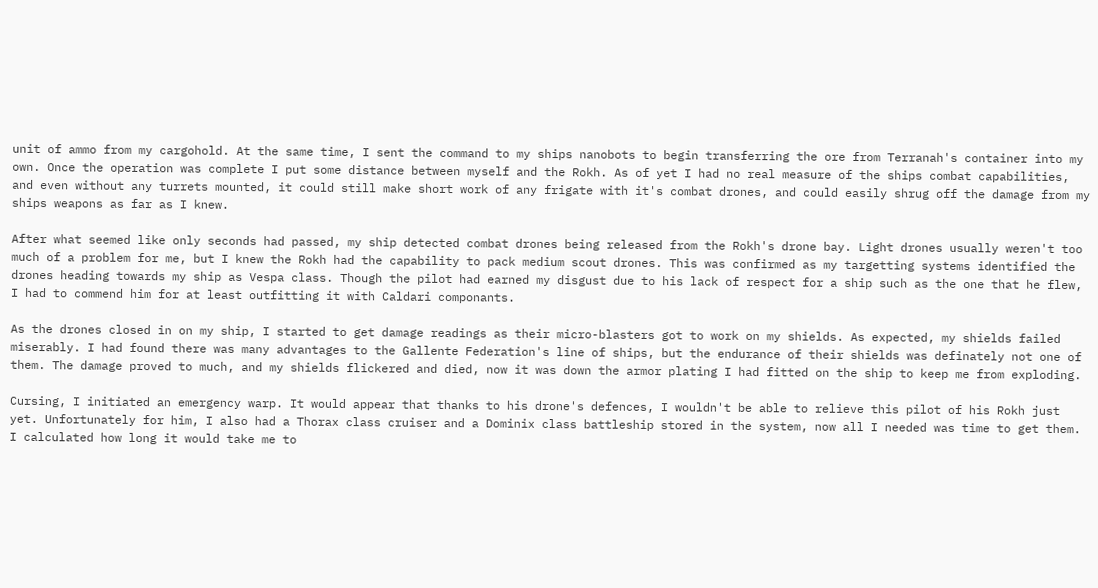unit of ammo from my cargohold. At the same time, I sent the command to my ships nanobots to begin transferring the ore from Terranah's container into my own. Once the operation was complete I put some distance between myself and the Rokh. As of yet I had no real measure of the ships combat capabilities, and even without any turrets mounted, it could still make short work of any frigate with it's combat drones, and could easily shrug off the damage from my ships weapons as far as I knew.

After what seemed like only seconds had passed, my ship detected combat drones being released from the Rokh's drone bay. Light drones usually weren't too much of a problem for me, but I knew the Rokh had the capability to pack medium scout drones. This was confirmed as my targetting systems identified the drones heading towards my ship as Vespa class. Though the pilot had earned my disgust due to his lack of respect for a ship such as the one that he flew, I had to commend him for at least outfitting it with Caldari componants.

As the drones closed in on my ship, I started to get damage readings as their micro-blasters got to work on my shields. As expected, my shields failed miserably. I had found there was many advantages to the Gallente Federation's line of ships, but the endurance of their shields was definately not one of them. The damage proved to much, and my shields flickered and died, now it was down the armor plating I had fitted on the ship to keep me from exploding.

Cursing, I initiated an emergency warp. It would appear that thanks to his drone's defences, I wouldn't be able to relieve this pilot of his Rokh just yet. Unfortunately for him, I also had a Thorax class cruiser and a Dominix class battleship stored in the system, now all I needed was time to get them. I calculated how long it would take me to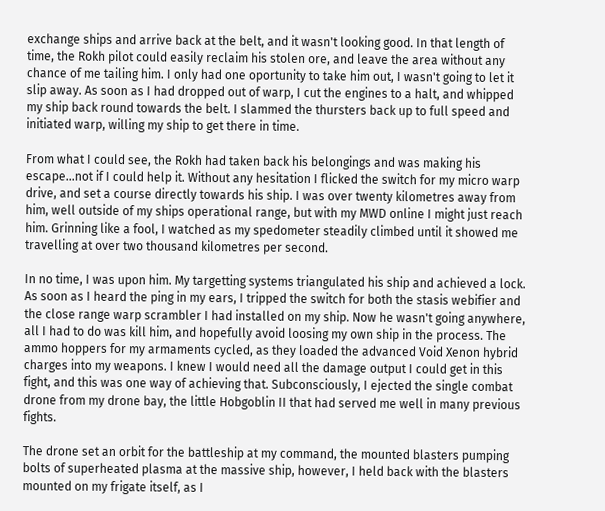exchange ships and arrive back at the belt, and it wasn't looking good. In that length of time, the Rokh pilot could easily reclaim his stolen ore, and leave the area without any chance of me tailing him. I only had one oportunity to take him out, I wasn't going to let it slip away. As soon as I had dropped out of warp, I cut the engines to a halt, and whipped my ship back round towards the belt. I slammed the thursters back up to full speed and initiated warp, willing my ship to get there in time.

From what I could see, the Rokh had taken back his belongings and was making his escape...not if I could help it. Without any hesitation I flicked the switch for my micro warp drive, and set a course directly towards his ship. I was over twenty kilometres away from him, well outside of my ships operational range, but with my MWD online I might just reach him. Grinning like a fool, I watched as my spedometer steadily climbed until it showed me travelling at over two thousand kilometres per second.

In no time, I was upon him. My targetting systems triangulated his ship and achieved a lock. As soon as I heard the ping in my ears, I tripped the switch for both the stasis webifier and the close range warp scrambler I had installed on my ship. Now he wasn't going anywhere, all I had to do was kill him, and hopefully avoid loosing my own ship in the process. The ammo hoppers for my armaments cycled, as they loaded the advanced Void Xenon hybrid charges into my weapons. I knew I would need all the damage output I could get in this fight, and this was one way of achieving that. Subconsciously, I ejected the single combat drone from my drone bay, the little Hobgoblin II that had served me well in many previous fights.

The drone set an orbit for the battleship at my command, the mounted blasters pumping bolts of superheated plasma at the massive ship, however, I held back with the blasters mounted on my frigate itself, as I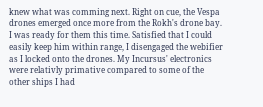knew what was comming next. Right on cue, the Vespa drones emerged once more from the Rokh's drone bay. I was ready for them this time. Satisfied that I could easily keep him within range, I disengaged the webifier as I locked onto the drones. My Incursus' electronics were relativly primative compared to some of the other ships I had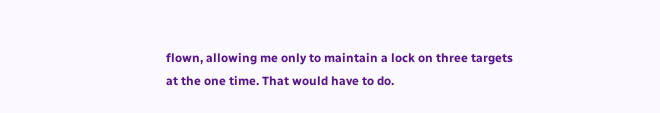flown, allowing me only to maintain a lock on three targets at the one time. That would have to do.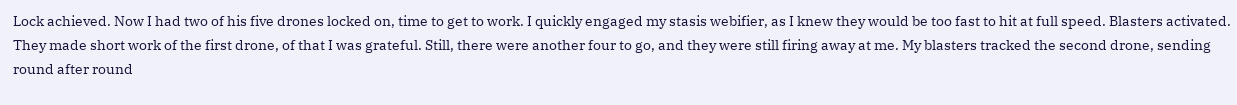Lock achieved. Now I had two of his five drones locked on, time to get to work. I quickly engaged my stasis webifier, as I knew they would be too fast to hit at full speed. Blasters activated. They made short work of the first drone, of that I was grateful. Still, there were another four to go, and they were still firing away at me. My blasters tracked the second drone, sending round after round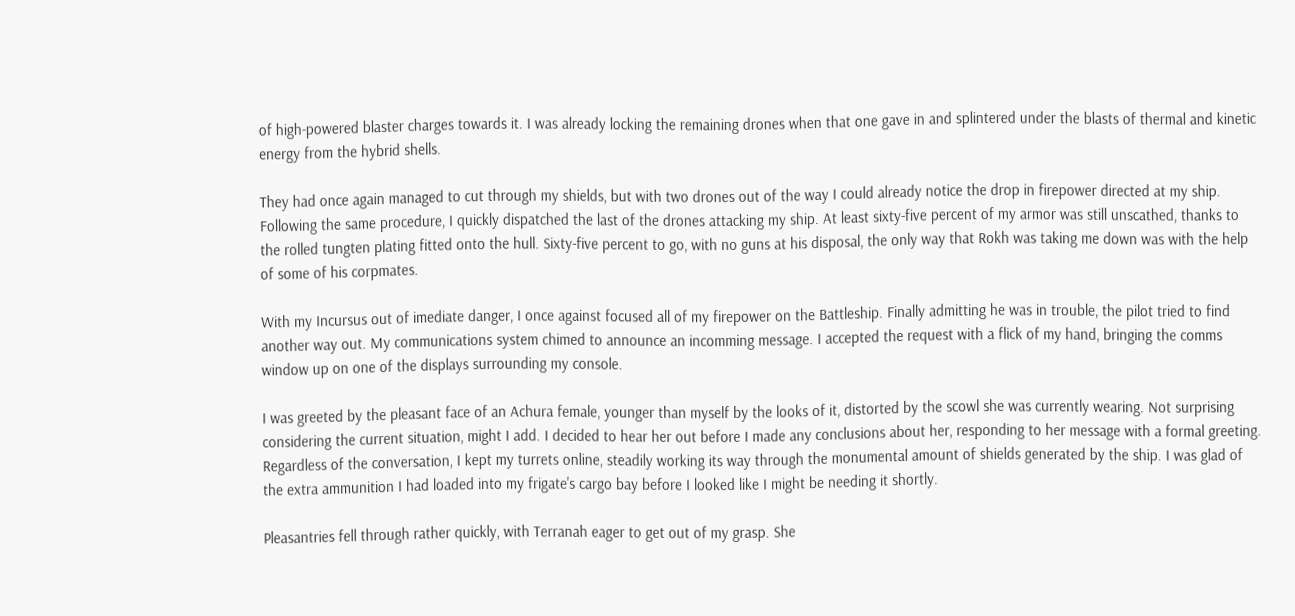of high-powered blaster charges towards it. I was already locking the remaining drones when that one gave in and splintered under the blasts of thermal and kinetic energy from the hybrid shells.

They had once again managed to cut through my shields, but with two drones out of the way I could already notice the drop in firepower directed at my ship. Following the same procedure, I quickly dispatched the last of the drones attacking my ship. At least sixty-five percent of my armor was still unscathed, thanks to the rolled tungten plating fitted onto the hull. Sixty-five percent to go, with no guns at his disposal, the only way that Rokh was taking me down was with the help of some of his corpmates.

With my Incursus out of imediate danger, I once against focused all of my firepower on the Battleship. Finally admitting he was in trouble, the pilot tried to find another way out. My communications system chimed to announce an incomming message. I accepted the request with a flick of my hand, bringing the comms window up on one of the displays surrounding my console.

I was greeted by the pleasant face of an Achura female, younger than myself by the looks of it, distorted by the scowl she was currently wearing. Not surprising considering the current situation, might I add. I decided to hear her out before I made any conclusions about her, responding to her message with a formal greeting. Regardless of the conversation, I kept my turrets online, steadily working its way through the monumental amount of shields generated by the ship. I was glad of the extra ammunition I had loaded into my frigate's cargo bay before I looked like I might be needing it shortly.

Pleasantries fell through rather quickly, with Terranah eager to get out of my grasp. She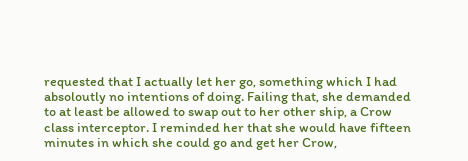requested that I actually let her go, something which I had absoloutly no intentions of doing. Failing that, she demanded to at least be allowed to swap out to her other ship, a Crow class interceptor. I reminded her that she would have fifteen minutes in which she could go and get her Crow,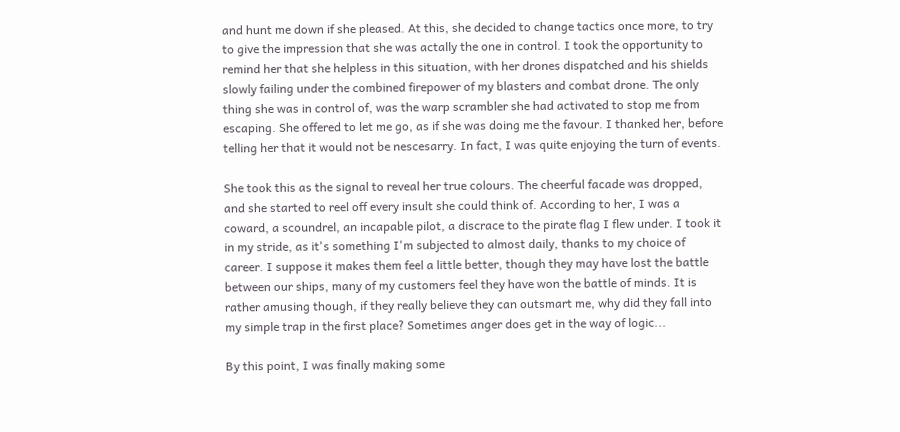and hunt me down if she pleased. At this, she decided to change tactics once more, to try to give the impression that she was actally the one in control. I took the opportunity to remind her that she helpless in this situation, with her drones dispatched and his shields slowly failing under the combined firepower of my blasters and combat drone. The only thing she was in control of, was the warp scrambler she had activated to stop me from escaping. She offered to let me go, as if she was doing me the favour. I thanked her, before telling her that it would not be nescesarry. In fact, I was quite enjoying the turn of events.

She took this as the signal to reveal her true colours. The cheerful facade was dropped, and she started to reel off every insult she could think of. According to her, I was a coward, a scoundrel, an incapable pilot, a discrace to the pirate flag I flew under. I took it in my stride, as it's something I'm subjected to almost daily, thanks to my choice of career. I suppose it makes them feel a little better, though they may have lost the battle between our ships, many of my customers feel they have won the battle of minds. It is rather amusing though, if they really believe they can outsmart me, why did they fall into my simple trap in the first place? Sometimes anger does get in the way of logic...

By this point, I was finally making some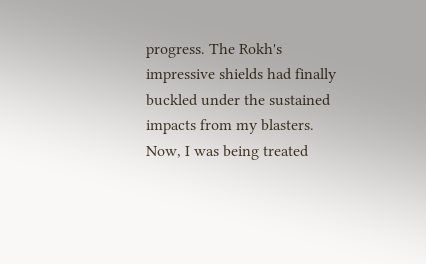progress. The Rokh's impressive shields had finally buckled under the sustained impacts from my blasters. Now, I was being treated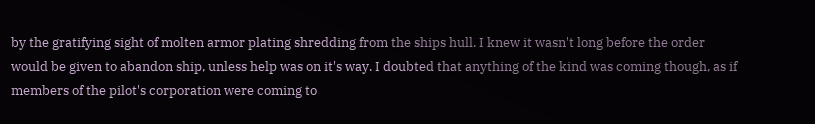by the gratifying sight of molten armor plating shredding from the ships hull. I knew it wasn't long before the order would be given to abandon ship, unless help was on it's way. I doubted that anything of the kind was coming though, as if members of the pilot's corporation were coming to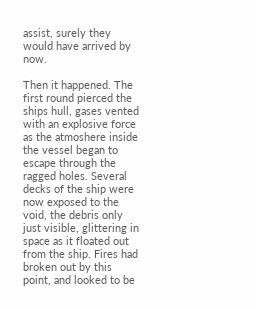assist, surely they would have arrived by now.

Then it happened. The first round pierced the ships hull, gases vented with an explosive force as the atmoshere inside the vessel began to escape through the ragged holes. Several decks of the ship were now exposed to the void, the debris only just visible, glittering in space as it floated out from the ship. Fires had broken out by this point, and looked to be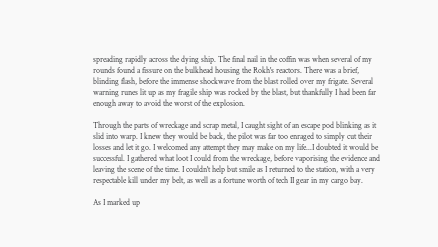spreading rapidly across the dying ship. The final nail in the coffin was when several of my rounds found a fissure on the bulkhead housing the Rokh's reactors. There was a brief, blinding flash, before the immense shockwave from the blast rolled over my frigate. Several warning runes lit up as my fragile ship was rocked by the blast, but thankfully I had been far enough away to avoid the worst of the explosion.

Through the parts of wreckage and scrap metal, I caught sight of an escape pod blinking as it slid into warp. I knew they would be back, the pilot was far too enraged to simply cut their losses and let it go. I welcomed any attempt they may make on my life...I doubted it would be successful. I gathered what loot I could from the wreckage, before vaporising the evidence and leaving the scene of the time. I couldn't help but smile as I returned to the station, with a very respectable kill under my belt, as well as a fortune worth of tech II gear in my cargo bay.

As I marked up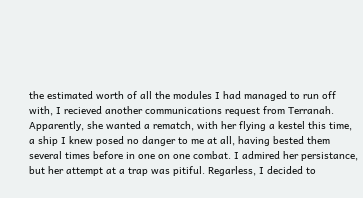the estimated worth of all the modules I had managed to run off with, I recieved another communications request from Terranah. Apparently, she wanted a rematch, with her flying a kestel this time, a ship I knew posed no danger to me at all, having bested them several times before in one on one combat. I admired her persistance, but her attempt at a trap was pitiful. Regarless, I decided to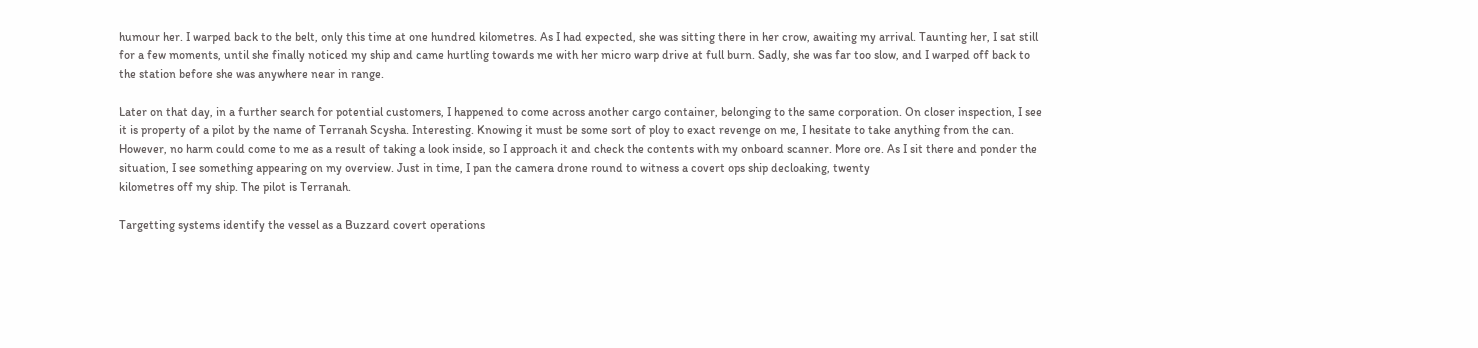humour her. I warped back to the belt, only this time at one hundred kilometres. As I had expected, she was sitting there in her crow, awaiting my arrival. Taunting her, I sat still for a few moments, until she finally noticed my ship and came hurtling towards me with her micro warp drive at full burn. Sadly, she was far too slow, and I warped off back to the station before she was anywhere near in range.

Later on that day, in a further search for potential customers, I happened to come across another cargo container, belonging to the same corporation. On closer inspection, I see it is property of a pilot by the name of Terranah Scysha. Interesting. Knowing it must be some sort of ploy to exact revenge on me, I hesitate to take anything from the can. However, no harm could come to me as a result of taking a look inside, so I approach it and check the contents with my onboard scanner. More ore. As I sit there and ponder the situation, I see something appearing on my overview. Just in time, I pan the camera drone round to witness a covert ops ship decloaking, twenty
kilometres off my ship. The pilot is Terranah.

Targetting systems identify the vessel as a Buzzard covert operations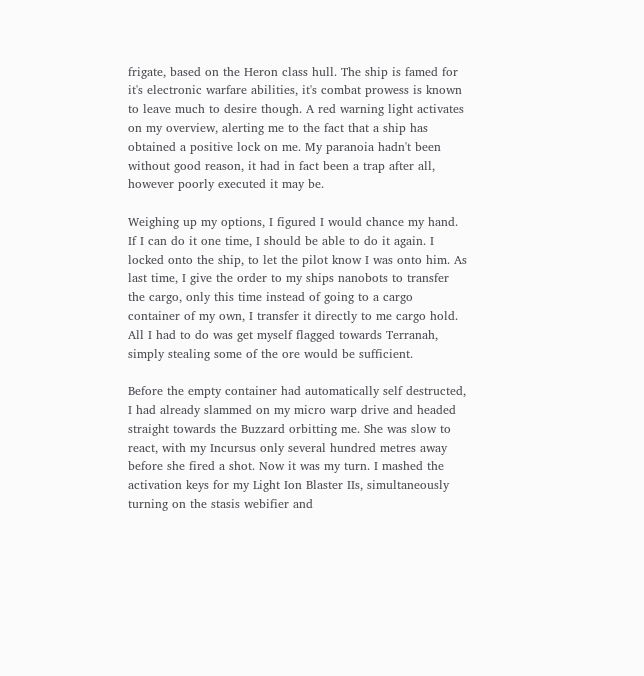frigate, based on the Heron class hull. The ship is famed for it's electronic warfare abilities, it's combat prowess is known to leave much to desire though. A red warning light activates on my overview, alerting me to the fact that a ship has obtained a positive lock on me. My paranoia hadn't been without good reason, it had in fact been a trap after all, however poorly executed it may be.

Weighing up my options, I figured I would chance my hand. If I can do it one time, I should be able to do it again. I locked onto the ship, to let the pilot know I was onto him. As last time, I give the order to my ships nanobots to transfer the cargo, only this time instead of going to a cargo container of my own, I transfer it directly to me cargo hold. All I had to do was get myself flagged towards Terranah, simply stealing some of the ore would be sufficient.

Before the empty container had automatically self destructed, I had already slammed on my micro warp drive and headed straight towards the Buzzard orbitting me. She was slow to react, with my Incursus only several hundred metres away before she fired a shot. Now it was my turn. I mashed the activation keys for my Light Ion Blaster IIs, simultaneously turning on the stasis webifier and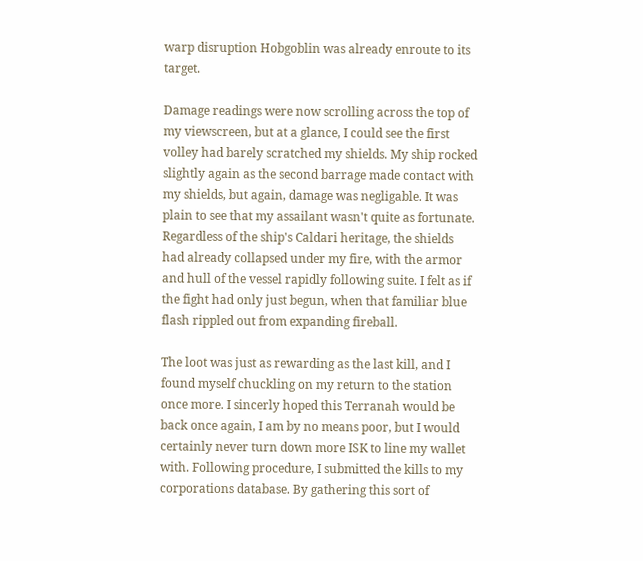warp disruption Hobgoblin was already enroute to its target.

Damage readings were now scrolling across the top of my viewscreen, but at a glance, I could see the first volley had barely scratched my shields. My ship rocked slightly again as the second barrage made contact with my shields, but again, damage was negligable. It was plain to see that my assailant wasn't quite as fortunate. Regardless of the ship's Caldari heritage, the shields had already collapsed under my fire, with the armor and hull of the vessel rapidly following suite. I felt as if the fight had only just begun, when that familiar blue flash rippled out from expanding fireball.

The loot was just as rewarding as the last kill, and I found myself chuckling on my return to the station once more. I sincerly hoped this Terranah would be back once again, I am by no means poor, but I would certainly never turn down more ISK to line my wallet with. Following procedure, I submitted the kills to my corporations database. By gathering this sort of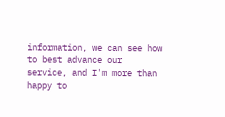information, we can see how to best advance our service, and I'm more than happy to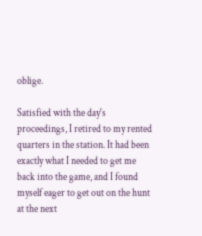oblige.

Satisfied with the day's proceedings, I retired to my rented quarters in the station. It had been exactly what I needed to get me back into the game, and I found myself eager to get out on the hunt at the next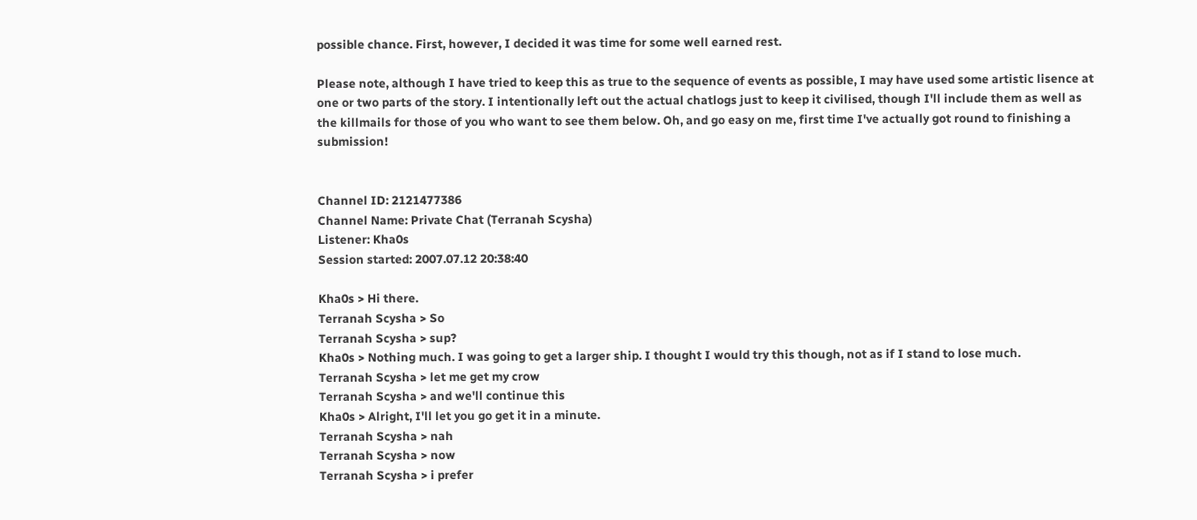possible chance. First, however, I decided it was time for some well earned rest.

Please note, although I have tried to keep this as true to the sequence of events as possible, I may have used some artistic lisence at one or two parts of the story. I intentionally left out the actual chatlogs just to keep it civilised, though I'll include them as well as the killmails for those of you who want to see them below. Oh, and go easy on me, first time I've actually got round to finishing a submission!


Channel ID: 2121477386
Channel Name: Private Chat (Terranah Scysha)
Listener: Kha0s
Session started: 2007.07.12 20:38:40

Kha0s > Hi there.
Terranah Scysha > So
Terranah Scysha > sup?
Kha0s > Nothing much. I was going to get a larger ship. I thought I would try this though, not as if I stand to lose much.
Terranah Scysha > let me get my crow
Terranah Scysha > and we'll continue this
Kha0s > Alright, I'll let you go get it in a minute.
Terranah Scysha > nah
Terranah Scysha > now
Terranah Scysha > i prefer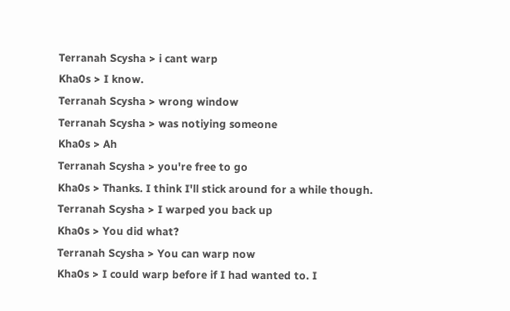Terranah Scysha > i cant warp
Kha0s > I know.
Terranah Scysha > wrong window
Terranah Scysha > was notiying someone
Kha0s > Ah
Terranah Scysha > you're free to go
Kha0s > Thanks. I think I'll stick around for a while though.
Terranah Scysha > I warped you back up
Kha0s > You did what?
Terranah Scysha > You can warp now
Kha0s > I could warp before if I had wanted to. I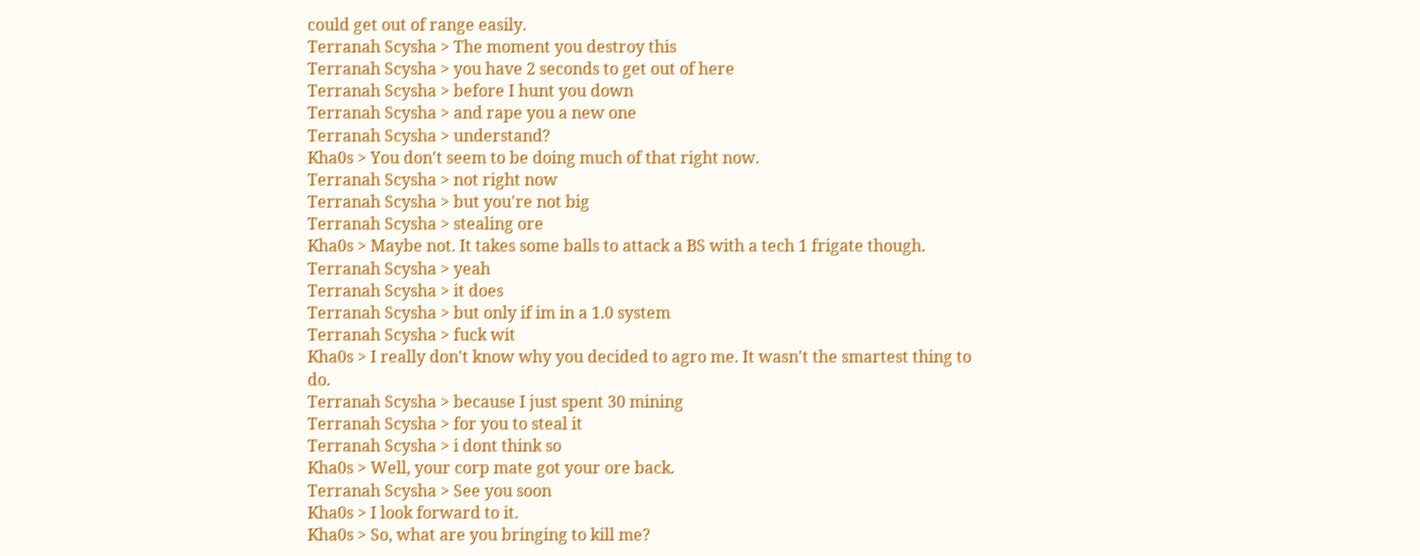could get out of range easily.
Terranah Scysha > The moment you destroy this
Terranah Scysha > you have 2 seconds to get out of here
Terranah Scysha > before I hunt you down
Terranah Scysha > and rape you a new one
Terranah Scysha > understand?
Kha0s > You don't seem to be doing much of that right now.
Terranah Scysha > not right now
Terranah Scysha > but you're not big
Terranah Scysha > stealing ore
Kha0s > Maybe not. It takes some balls to attack a BS with a tech 1 frigate though.
Terranah Scysha > yeah
Terranah Scysha > it does
Terranah Scysha > but only if im in a 1.0 system
Terranah Scysha > fuck wit
Kha0s > I really don't know why you decided to agro me. It wasn't the smartest thing to do.
Terranah Scysha > because I just spent 30 mining
Terranah Scysha > for you to steal it
Terranah Scysha > i dont think so
Kha0s > Well, your corp mate got your ore back.
Terranah Scysha > See you soon
Kha0s > I look forward to it.
Kha0s > So, what are you bringing to kill me?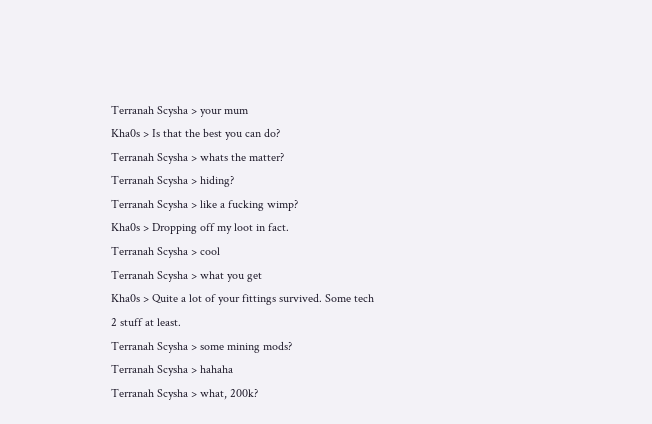Terranah Scysha > your mum
Kha0s > Is that the best you can do?
Terranah Scysha > whats the matter?
Terranah Scysha > hiding?
Terranah Scysha > like a fucking wimp?
Kha0s > Dropping off my loot in fact.
Terranah Scysha > cool
Terranah Scysha > what you get
Kha0s > Quite a lot of your fittings survived. Some tech 2 stuff at least.
Terranah Scysha > some mining mods?
Terranah Scysha > hahaha
Terranah Scysha > what, 200k?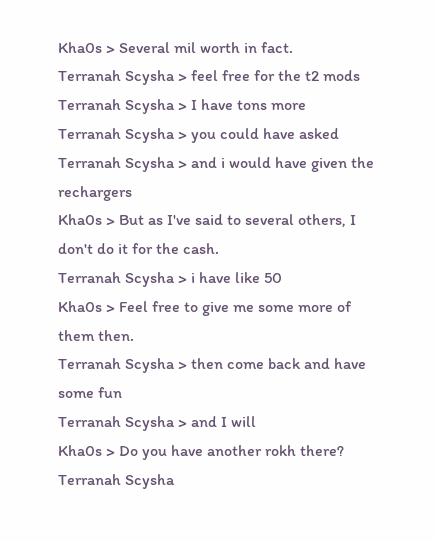Kha0s > Several mil worth in fact.
Terranah Scysha > feel free for the t2 mods
Terranah Scysha > I have tons more
Terranah Scysha > you could have asked
Terranah Scysha > and i would have given the rechargers
Kha0s > But as I've said to several others, I don't do it for the cash.
Terranah Scysha > i have like 50
Kha0s > Feel free to give me some more of them then.
Terranah Scysha > then come back and have some fun
Terranah Scysha > and I will
Kha0s > Do you have another rokh there?
Terranah Scysha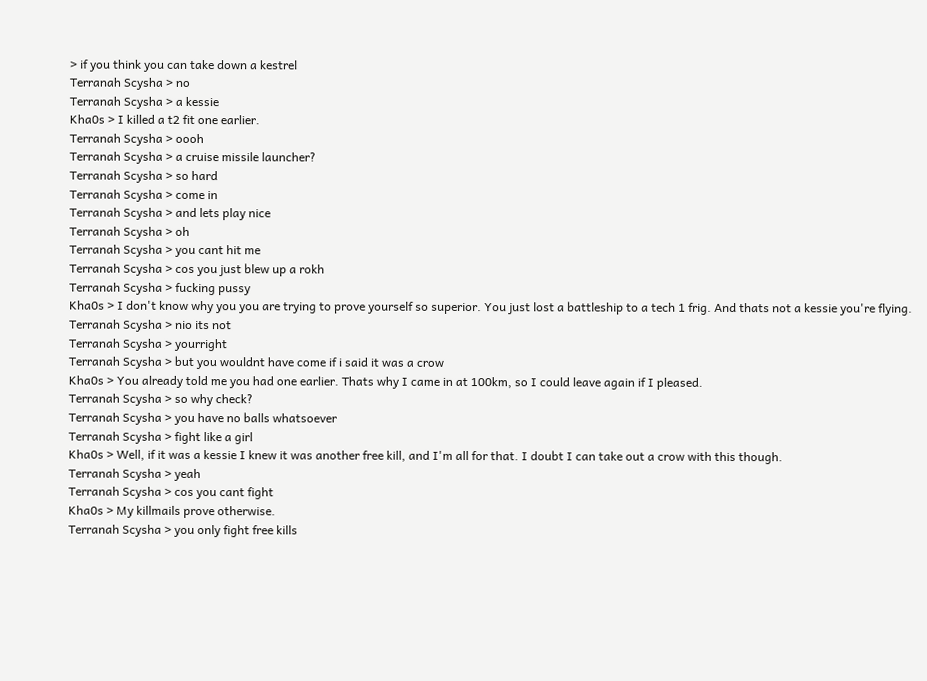> if you think you can take down a kestrel
Terranah Scysha > no
Terranah Scysha > a kessie
Kha0s > I killed a t2 fit one earlier.
Terranah Scysha > oooh
Terranah Scysha > a cruise missile launcher?
Terranah Scysha > so hard
Terranah Scysha > come in
Terranah Scysha > and lets play nice
Terranah Scysha > oh
Terranah Scysha > you cant hit me
Terranah Scysha > cos you just blew up a rokh
Terranah Scysha > fucking pussy
Kha0s > I don't know why you you are trying to prove yourself so superior. You just lost a battleship to a tech 1 frig. And thats not a kessie you're flying.
Terranah Scysha > nio its not
Terranah Scysha > yourright
Terranah Scysha > but you wouldnt have come if i said it was a crow
Kha0s > You already told me you had one earlier. Thats why I came in at 100km, so I could leave again if I pleased.
Terranah Scysha > so why check?
Terranah Scysha > you have no balls whatsoever
Terranah Scysha > fight like a girl
Kha0s > Well, if it was a kessie I knew it was another free kill, and I'm all for that. I doubt I can take out a crow with this though.
Terranah Scysha > yeah
Terranah Scysha > cos you cant fight
Kha0s > My killmails prove otherwise.
Terranah Scysha > you only fight free kills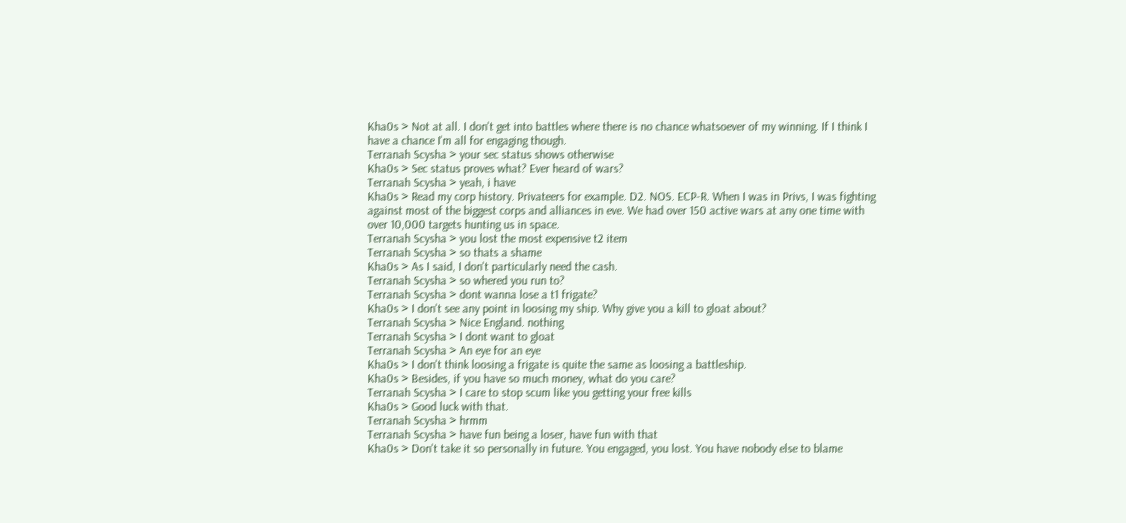Kha0s > Not at all. I don't get into battles where there is no chance whatsoever of my winning. If I think I have a chance I'm all for engaging though.
Terranah Scysha > your sec status shows otherwise
Kha0s > Sec status proves what? Ever heard of wars?
Terranah Scysha > yeah, i have
Kha0s > Read my corp history. Privateers for example. D2. NOS. ECP-R. When I was in Privs, I was fighting against most of the biggest corps and alliances in eve. We had over 150 active wars at any one time with over 10,000 targets hunting us in space.
Terranah Scysha > you lost the most expensive t2 item
Terranah Scysha > so thats a shame
Kha0s > As I said, I don't particularly need the cash.
Terranah Scysha > so whered you run to?
Terranah Scysha > dont wanna lose a t1 frigate?
Kha0s > I don't see any point in loosing my ship. Why give you a kill to gloat about?
Terranah Scysha > Nice England. nothing
Terranah Scysha > I dont want to gloat
Terranah Scysha > An eye for an eye
Kha0s > I don't think loosing a frigate is quite the same as loosing a battleship.
Kha0s > Besides, if you have so much money, what do you care?
Terranah Scysha > I care to stop scum like you getting your free kills
Kha0s > Good luck with that.
Terranah Scysha > hrmm
Terranah Scysha > have fun being a loser, have fun with that
Kha0s > Don't take it so personally in future. You engaged, you lost. You have nobody else to blame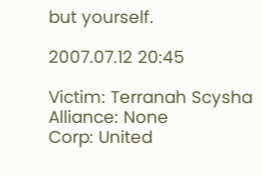but yourself.

2007.07.12 20:45

Victim: Terranah Scysha
Alliance: None
Corp: United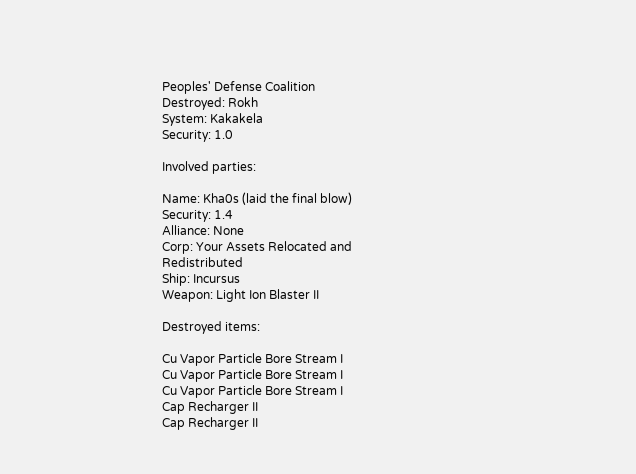Peoples' Defense Coalition
Destroyed: Rokh
System: Kakakela
Security: 1.0

Involved parties:

Name: Kha0s (laid the final blow)
Security: 1.4
Alliance: None
Corp: Your Assets Relocated and Redistributed
Ship: Incursus
Weapon: Light Ion Blaster II

Destroyed items:

Cu Vapor Particle Bore Stream I
Cu Vapor Particle Bore Stream I
Cu Vapor Particle Bore Stream I
Cap Recharger II
Cap Recharger II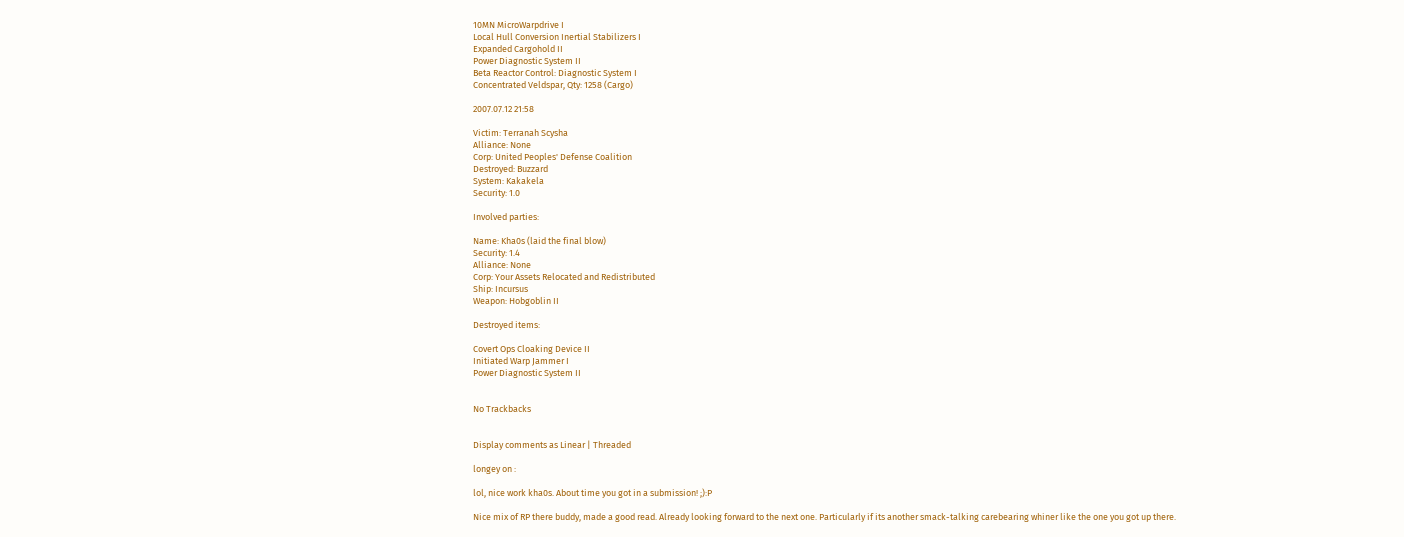10MN MicroWarpdrive I
Local Hull Conversion Inertial Stabilizers I
Expanded Cargohold II
Power Diagnostic System II
Beta Reactor Control: Diagnostic System I
Concentrated Veldspar, Qty: 1258 (Cargo)

2007.07.12 21:58

Victim: Terranah Scysha
Alliance: None
Corp: United Peoples' Defense Coalition
Destroyed: Buzzard
System: Kakakela
Security: 1.0

Involved parties:

Name: Kha0s (laid the final blow)
Security: 1.4
Alliance: None
Corp: Your Assets Relocated and Redistributed
Ship: Incursus
Weapon: Hobgoblin II

Destroyed items:

Covert Ops Cloaking Device II
Initiated Warp Jammer I
Power Diagnostic System II


No Trackbacks


Display comments as Linear | Threaded

longey on :

lol, nice work kha0s. About time you got in a submission! ;):P

Nice mix of RP there buddy, made a good read. Already looking forward to the next one. Particularly if its another smack-talking carebearing whiner like the one you got up there.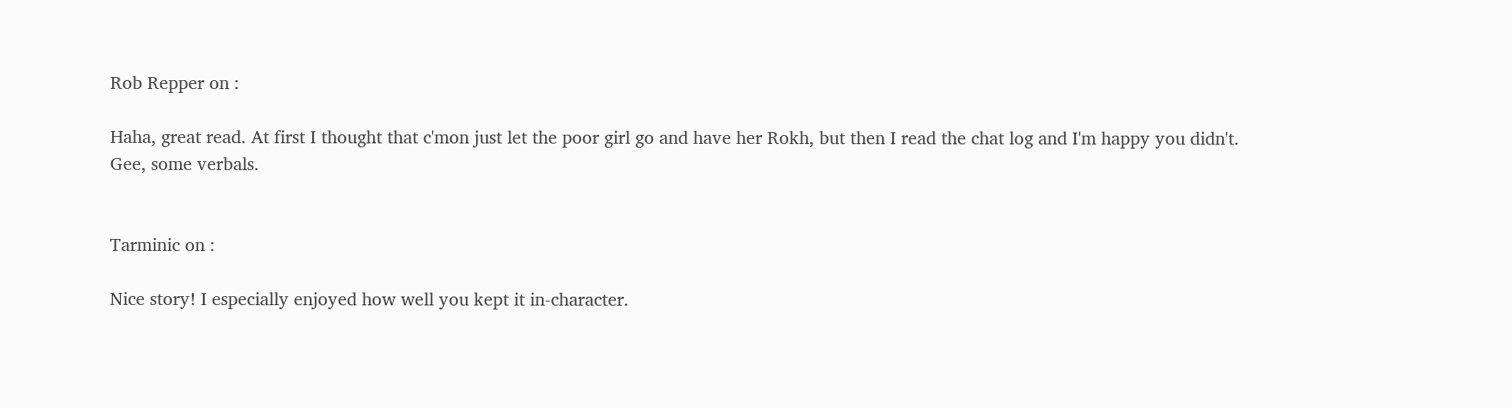Rob Repper on :

Haha, great read. At first I thought that c'mon just let the poor girl go and have her Rokh, but then I read the chat log and I'm happy you didn't. Gee, some verbals.


Tarminic on :

Nice story! I especially enjoyed how well you kept it in-character.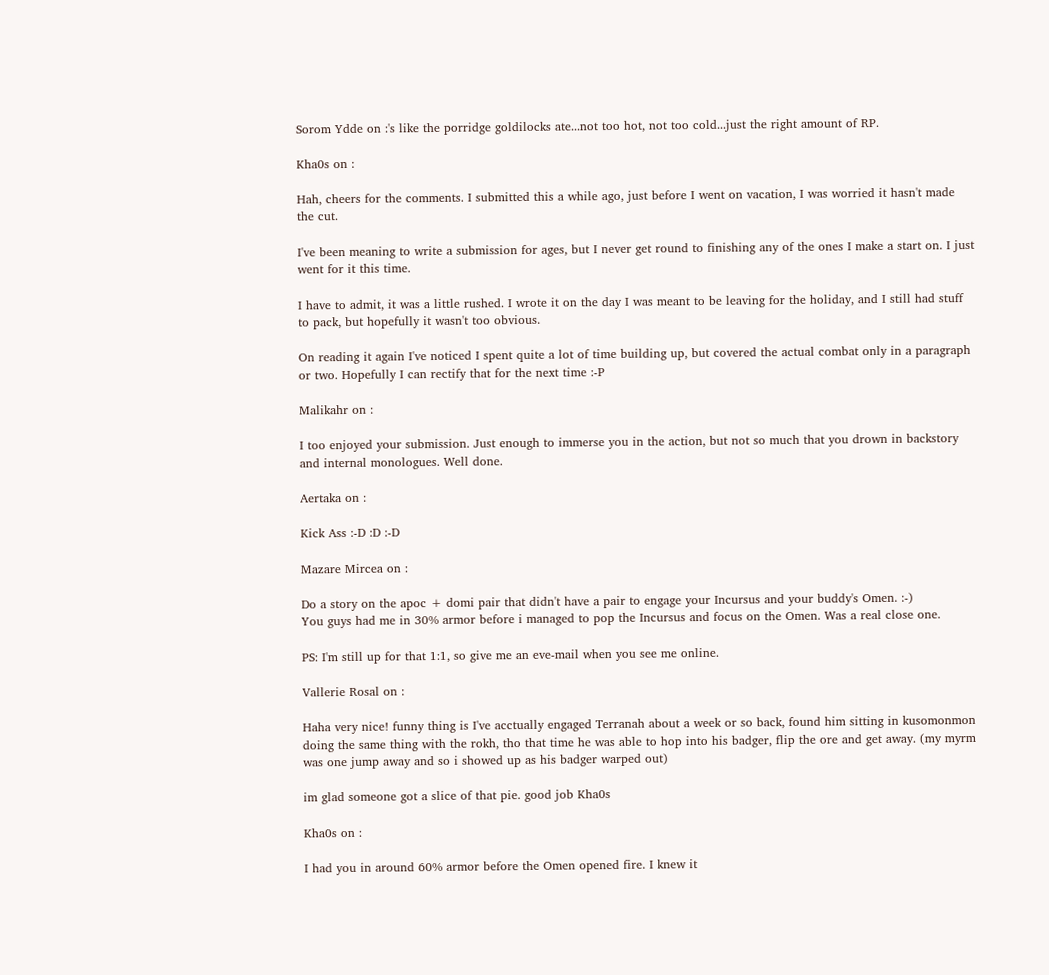Sorom Ydde on :'s like the porridge goldilocks ate...not too hot, not too cold...just the right amount of RP.

Kha0s on :

Hah, cheers for the comments. I submitted this a while ago, just before I went on vacation, I was worried it hasn't made the cut.

I've been meaning to write a submission for ages, but I never get round to finishing any of the ones I make a start on. I just went for it this time.

I have to admit, it was a little rushed. I wrote it on the day I was meant to be leaving for the holiday, and I still had stuff to pack, but hopefully it wasn't too obvious.

On reading it again I've noticed I spent quite a lot of time building up, but covered the actual combat only in a paragraph or two. Hopefully I can rectify that for the next time :-P

Malikahr on :

I too enjoyed your submission. Just enough to immerse you in the action, but not so much that you drown in backstory and internal monologues. Well done.

Aertaka on :

Kick Ass :-D :D :-D

Mazare Mircea on :

Do a story on the apoc + domi pair that didn't have a pair to engage your Incursus and your buddy's Omen. :-)
You guys had me in 30% armor before i managed to pop the Incursus and focus on the Omen. Was a real close one.

PS: I'm still up for that 1:1, so give me an eve-mail when you see me online.

Vallerie Rosal on :

Haha very nice! funny thing is I've acctually engaged Terranah about a week or so back, found him sitting in kusomonmon doing the same thing with the rokh, tho that time he was able to hop into his badger, flip the ore and get away. (my myrm was one jump away and so i showed up as his badger warped out)

im glad someone got a slice of that pie. good job Kha0s

Kha0s on :

I had you in around 60% armor before the Omen opened fire. I knew it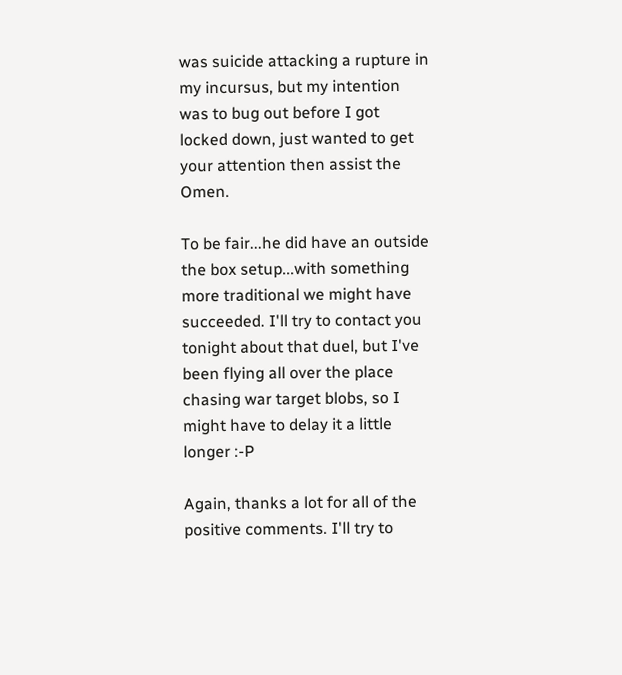was suicide attacking a rupture in my incursus, but my intention was to bug out before I got locked down, just wanted to get your attention then assist the Omen.

To be fair...he did have an outside the box setup...with something more traditional we might have succeeded. I'll try to contact you tonight about that duel, but I've been flying all over the place chasing war target blobs, so I might have to delay it a little longer :-P

Again, thanks a lot for all of the positive comments. I'll try to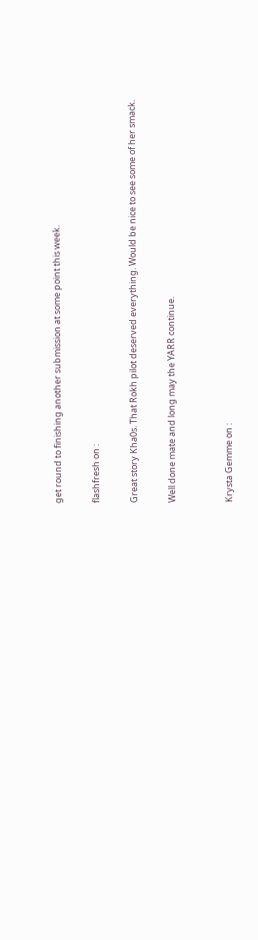get round to finishing another submission at some point this week.

flashfresh on :

Great story Kha0s. That Rokh pilot deserved everything. Would be nice to see some of her smack.

Well done mate and long may the YARR continue.


Krysta Gemme on :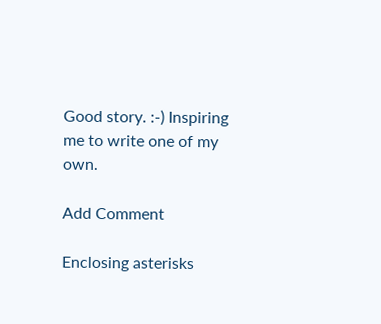Good story. :-) Inspiring me to write one of my own.

Add Comment

Enclosing asterisks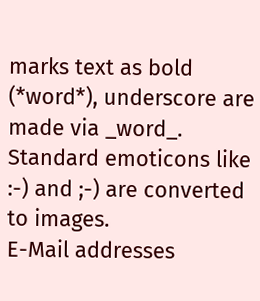marks text as bold (*word*), underscore are made via _word_.
Standard emoticons like :-) and ;-) are converted to images.
E-Mail addresses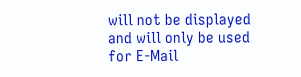will not be displayed and will only be used for E-Mail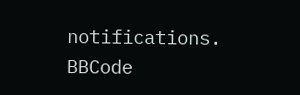notifications.
BBCode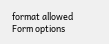format allowed
Form options